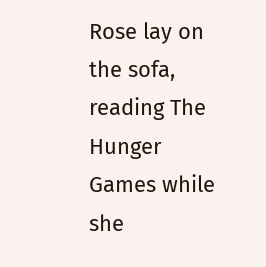Rose lay on the sofa, reading The Hunger Games while she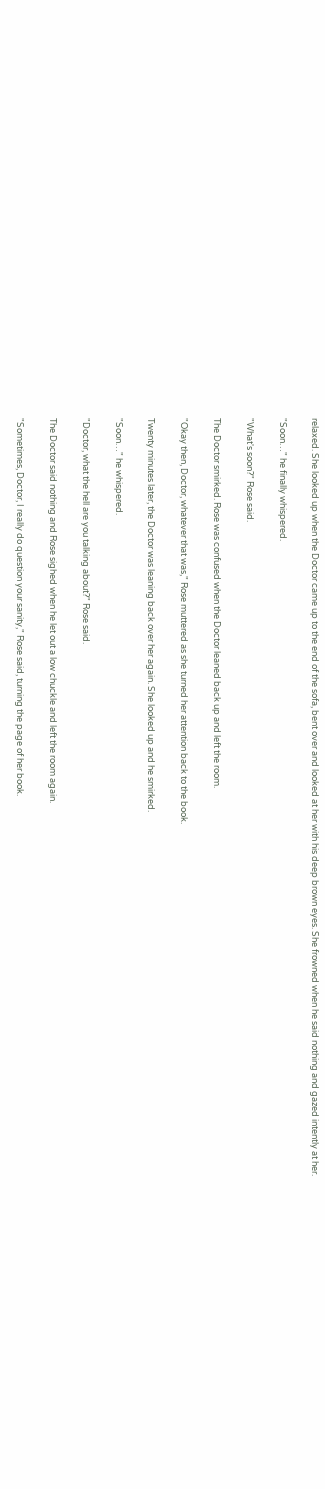relaxed. She looked up when the Doctor came up to the end of the sofa, bent over and looked at her with his deep brown eyes. She frowned when he said nothing and gazed intently at her.

"Soon…" he finally whispered.

"What's soon?" Rose said.

The Doctor smirked. Rose was confused when the Doctor leaned back up and left the room.

"Okay then, Doctor, whatever that was," Rose muttered as she turned her attention back to the book.

Twenty minutes later, the Doctor was leaning back over her again. She looked up and he smirked.

"Soon…" he whispered.

"Doctor, what the hell are you talking about?" Rose said.

The Doctor said nothing and Rose sighed when he let out a low chuckle and left the room again.

"Sometimes, Doctor, I really do question your sanity," Rose said, turning the page of her book.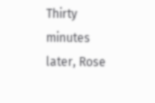Thirty minutes later, Rose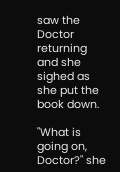saw the Doctor returning and she sighed as she put the book down.

"What is going on, Doctor?" she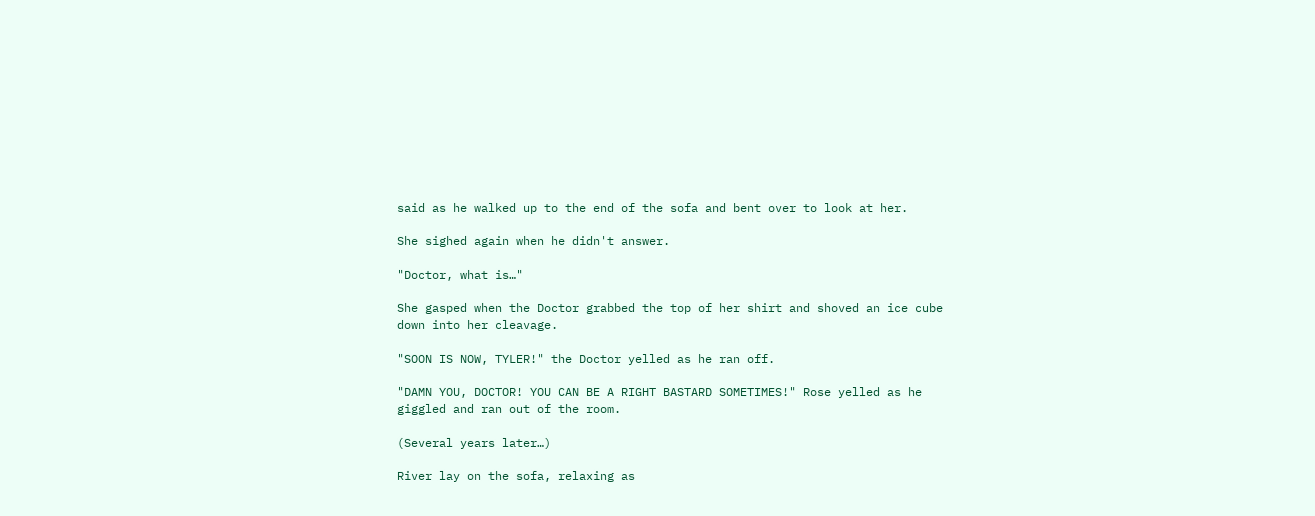said as he walked up to the end of the sofa and bent over to look at her.

She sighed again when he didn't answer.

"Doctor, what is…"

She gasped when the Doctor grabbed the top of her shirt and shoved an ice cube down into her cleavage.

"SOON IS NOW, TYLER!" the Doctor yelled as he ran off.

"DAMN YOU, DOCTOR! YOU CAN BE A RIGHT BASTARD SOMETIMES!" Rose yelled as he giggled and ran out of the room.

(Several years later…)

River lay on the sofa, relaxing as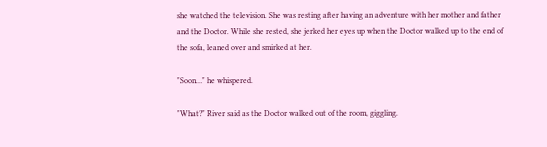she watched the television. She was resting after having an adventure with her mother and father and the Doctor. While she rested, she jerked her eyes up when the Doctor walked up to the end of the sofa, leaned over and smirked at her.

"Soon…" he whispered.

"What?" River said as the Doctor walked out of the room, giggling.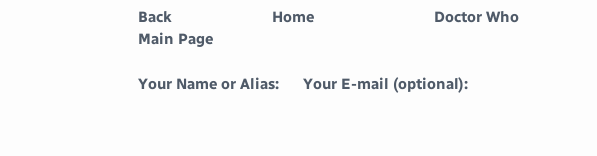Back                         Home                              Doctor Who Main Page

Your Name or Alias:      Your E-mail (optional):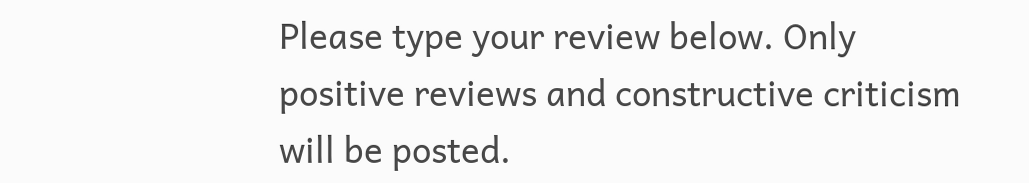Please type your review below. Only positive reviews and constructive criticism will be posted.